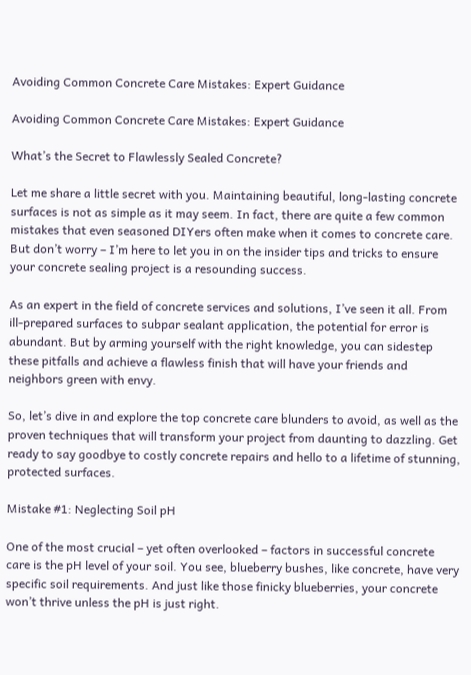Avoiding Common Concrete Care Mistakes: Expert Guidance

Avoiding Common Concrete Care Mistakes: Expert Guidance

What’s the Secret to Flawlessly Sealed Concrete?

Let me share a little secret with you. Maintaining beautiful, long-lasting concrete surfaces is not as simple as it may seem. In fact, there are quite a few common mistakes that even seasoned DIYers often make when it comes to concrete care. But don’t worry – I’m here to let you in on the insider tips and tricks to ensure your concrete sealing project is a resounding success.

As an expert in the field of concrete services and solutions, I’ve seen it all. From ill-prepared surfaces to subpar sealant application, the potential for error is abundant. But by arming yourself with the right knowledge, you can sidestep these pitfalls and achieve a flawless finish that will have your friends and neighbors green with envy.

So, let’s dive in and explore the top concrete care blunders to avoid, as well as the proven techniques that will transform your project from daunting to dazzling. Get ready to say goodbye to costly concrete repairs and hello to a lifetime of stunning, protected surfaces.

Mistake #1: Neglecting Soil pH

One of the most crucial – yet often overlooked – factors in successful concrete care is the pH level of your soil. You see, blueberry bushes, like concrete, have very specific soil requirements. And just like those finicky blueberries, your concrete won’t thrive unless the pH is just right.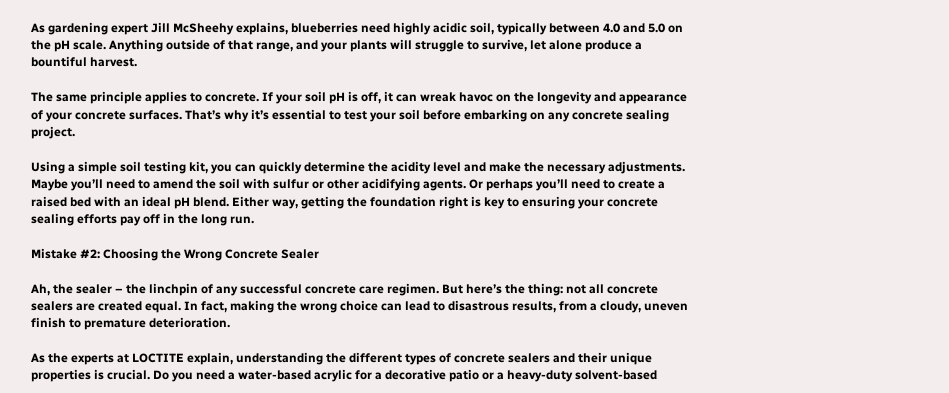As gardening expert Jill McSheehy explains, blueberries need highly acidic soil, typically between 4.0 and 5.0 on the pH scale. Anything outside of that range, and your plants will struggle to survive, let alone produce a bountiful harvest.

The same principle applies to concrete. If your soil pH is off, it can wreak havoc on the longevity and appearance of your concrete surfaces. That’s why it’s essential to test your soil before embarking on any concrete sealing project.

Using a simple soil testing kit, you can quickly determine the acidity level and make the necessary adjustments. Maybe you’ll need to amend the soil with sulfur or other acidifying agents. Or perhaps you’ll need to create a raised bed with an ideal pH blend. Either way, getting the foundation right is key to ensuring your concrete sealing efforts pay off in the long run.

Mistake #2: Choosing the Wrong Concrete Sealer

Ah, the sealer – the linchpin of any successful concrete care regimen. But here’s the thing: not all concrete sealers are created equal. In fact, making the wrong choice can lead to disastrous results, from a cloudy, uneven finish to premature deterioration.

As the experts at LOCTITE explain, understanding the different types of concrete sealers and their unique properties is crucial. Do you need a water-based acrylic for a decorative patio or a heavy-duty solvent-based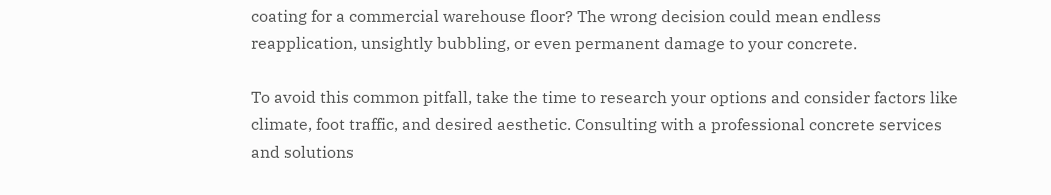coating for a commercial warehouse floor? The wrong decision could mean endless reapplication, unsightly bubbling, or even permanent damage to your concrete.

To avoid this common pitfall, take the time to research your options and consider factors like climate, foot traffic, and desired aesthetic. Consulting with a professional concrete services and solutions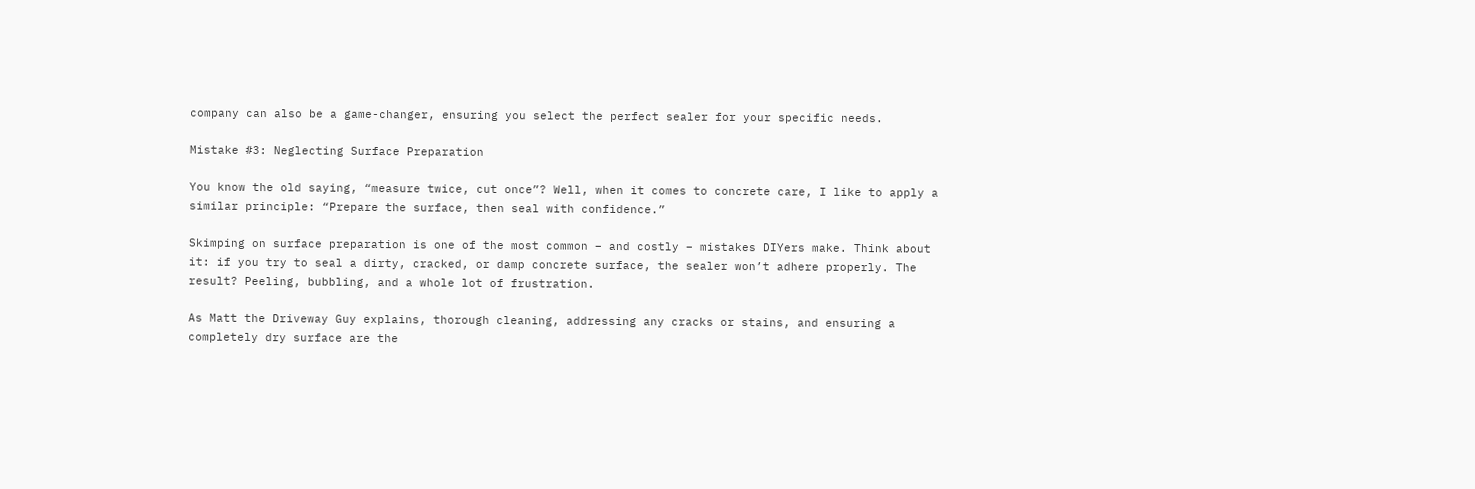company can also be a game-changer, ensuring you select the perfect sealer for your specific needs.

Mistake #3: Neglecting Surface Preparation

You know the old saying, “measure twice, cut once”? Well, when it comes to concrete care, I like to apply a similar principle: “Prepare the surface, then seal with confidence.”

Skimping on surface preparation is one of the most common – and costly – mistakes DIYers make. Think about it: if you try to seal a dirty, cracked, or damp concrete surface, the sealer won’t adhere properly. The result? Peeling, bubbling, and a whole lot of frustration.

As Matt the Driveway Guy explains, thorough cleaning, addressing any cracks or stains, and ensuring a completely dry surface are the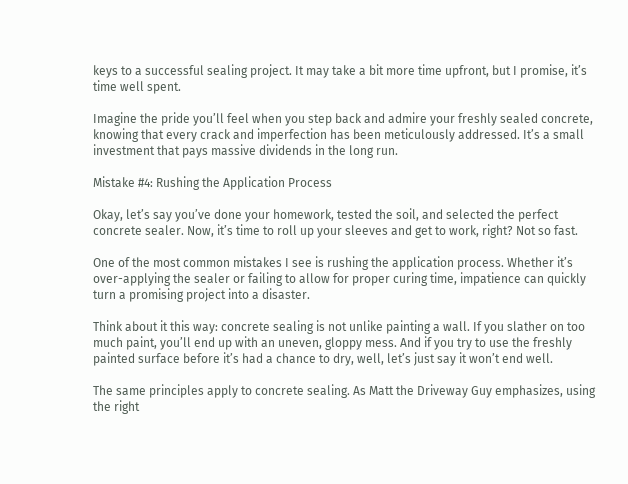keys to a successful sealing project. It may take a bit more time upfront, but I promise, it’s time well spent.

Imagine the pride you’ll feel when you step back and admire your freshly sealed concrete, knowing that every crack and imperfection has been meticulously addressed. It’s a small investment that pays massive dividends in the long run.

Mistake #4: Rushing the Application Process

Okay, let’s say you’ve done your homework, tested the soil, and selected the perfect concrete sealer. Now, it’s time to roll up your sleeves and get to work, right? Not so fast.

One of the most common mistakes I see is rushing the application process. Whether it’s over-applying the sealer or failing to allow for proper curing time, impatience can quickly turn a promising project into a disaster.

Think about it this way: concrete sealing is not unlike painting a wall. If you slather on too much paint, you’ll end up with an uneven, gloppy mess. And if you try to use the freshly painted surface before it’s had a chance to dry, well, let’s just say it won’t end well.

The same principles apply to concrete sealing. As Matt the Driveway Guy emphasizes, using the right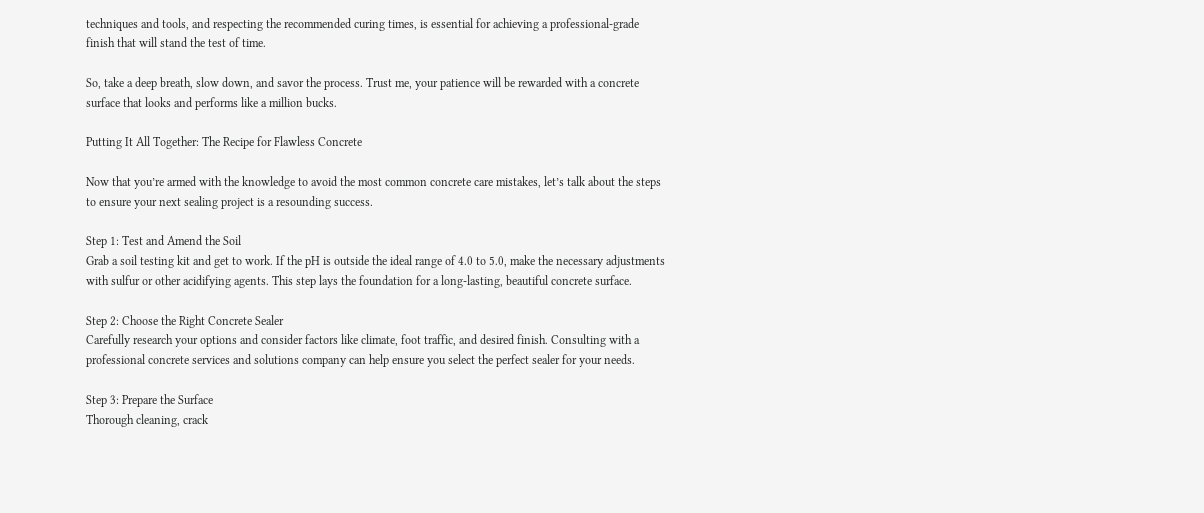techniques and tools, and respecting the recommended curing times, is essential for achieving a professional-grade finish that will stand the test of time.

So, take a deep breath, slow down, and savor the process. Trust me, your patience will be rewarded with a concrete surface that looks and performs like a million bucks.

Putting It All Together: The Recipe for Flawless Concrete

Now that you’re armed with the knowledge to avoid the most common concrete care mistakes, let’s talk about the steps to ensure your next sealing project is a resounding success.

Step 1: Test and Amend the Soil
Grab a soil testing kit and get to work. If the pH is outside the ideal range of 4.0 to 5.0, make the necessary adjustments with sulfur or other acidifying agents. This step lays the foundation for a long-lasting, beautiful concrete surface.

Step 2: Choose the Right Concrete Sealer
Carefully research your options and consider factors like climate, foot traffic, and desired finish. Consulting with a professional concrete services and solutions company can help ensure you select the perfect sealer for your needs.

Step 3: Prepare the Surface
Thorough cleaning, crack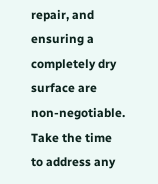repair, and ensuring a completely dry surface are non-negotiable. Take the time to address any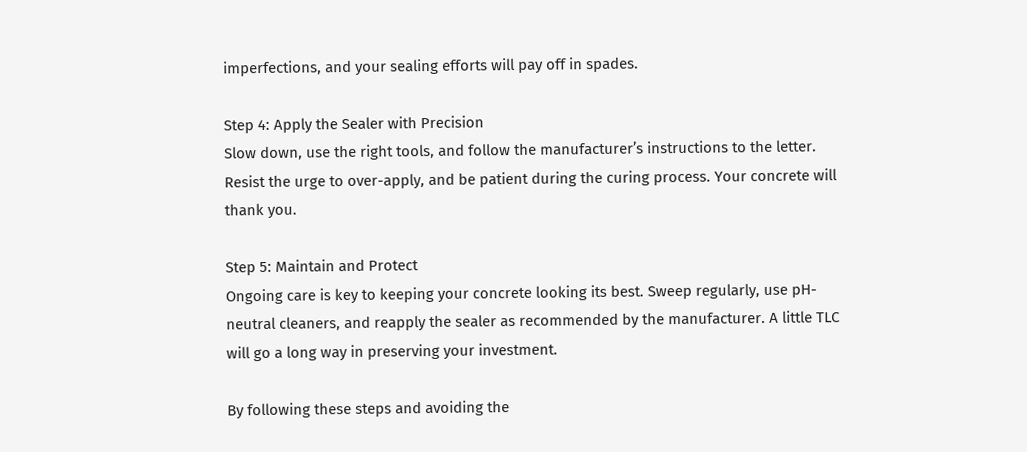imperfections, and your sealing efforts will pay off in spades.

Step 4: Apply the Sealer with Precision
Slow down, use the right tools, and follow the manufacturer’s instructions to the letter. Resist the urge to over-apply, and be patient during the curing process. Your concrete will thank you.

Step 5: Maintain and Protect
Ongoing care is key to keeping your concrete looking its best. Sweep regularly, use pH-neutral cleaners, and reapply the sealer as recommended by the manufacturer. A little TLC will go a long way in preserving your investment.

By following these steps and avoiding the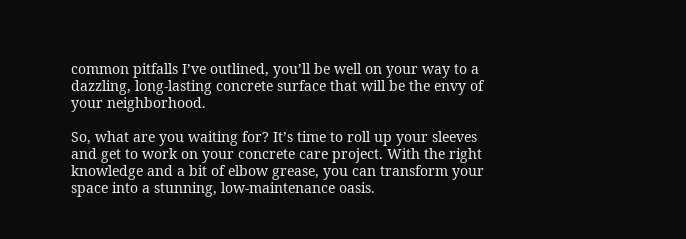common pitfalls I’ve outlined, you’ll be well on your way to a dazzling, long-lasting concrete surface that will be the envy of your neighborhood.

So, what are you waiting for? It’s time to roll up your sleeves and get to work on your concrete care project. With the right knowledge and a bit of elbow grease, you can transform your space into a stunning, low-maintenance oasis.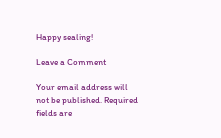Happy sealing!

Leave a Comment

Your email address will not be published. Required fields are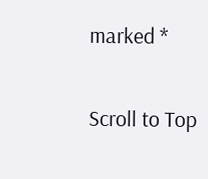marked *

Scroll to Top